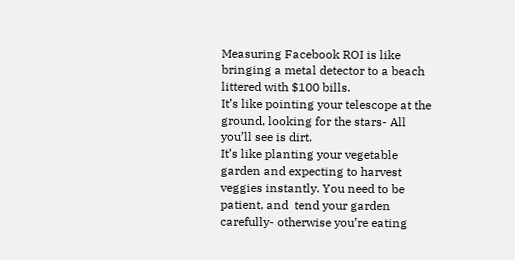Measuring Facebook ROI is like bringing a metal detector to a beach littered with $100 bills.
It’s like pointing your telescope at the ground, looking for the stars- All you’ll see is dirt.
It’s like planting your vegetable garden and expecting to harvest veggies instantly. You need to be patient, and  tend your garden carefully- otherwise you’re eating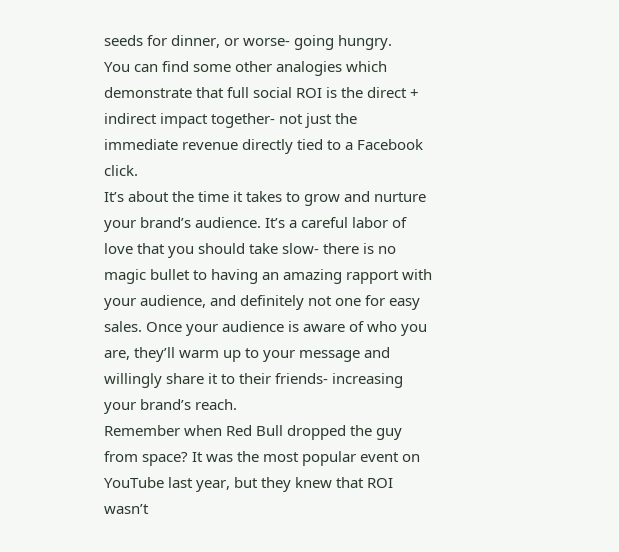seeds for dinner, or worse- going hungry.
You can find some other analogies which demonstrate that full social ROI is the direct + indirect impact together- not just the immediate revenue directly tied to a Facebook click.
It’s about the time it takes to grow and nurture your brand’s audience. It’s a careful labor of love that you should take slow- there is no magic bullet to having an amazing rapport with your audience, and definitely not one for easy sales. Once your audience is aware of who you are, they’ll warm up to your message and willingly share it to their friends- increasing your brand’s reach.
Remember when Red Bull dropped the guy from space? It was the most popular event on YouTube last year, but they knew that ROI wasn’t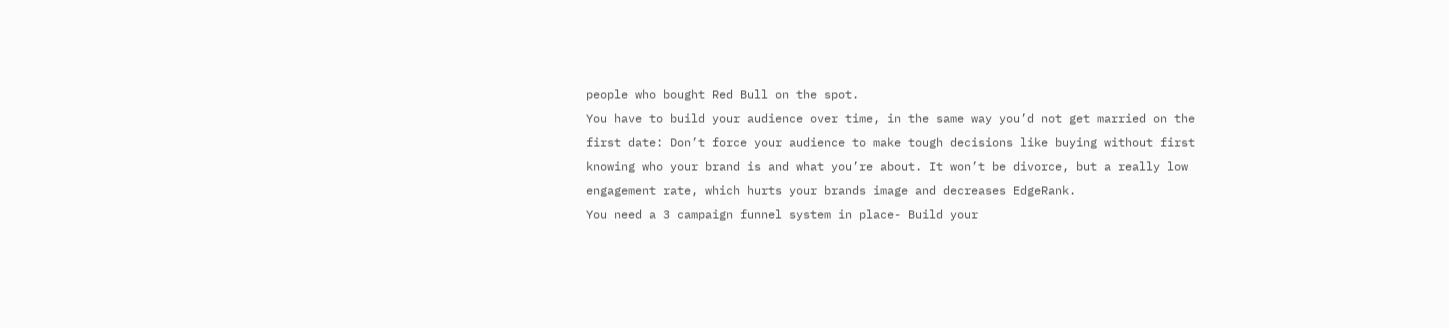people who bought Red Bull on the spot.
You have to build your audience over time, in the same way you’d not get married on the first date: Don’t force your audience to make tough decisions like buying without first knowing who your brand is and what you’re about. It won’t be divorce, but a really low engagement rate, which hurts your brands image and decreases EdgeRank.
You need a 3 campaign funnel system in place- Build your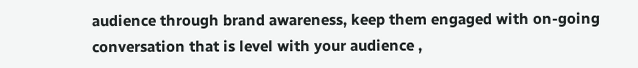audience through brand awareness, keep them engaged with on-going conversation that is level with your audience ,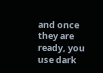and once they are ready, you use dark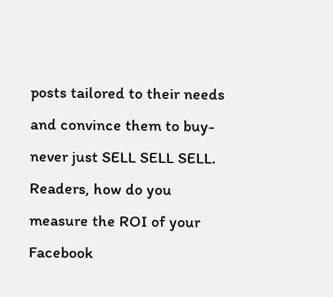posts tailored to their needs and convince them to buy- never just SELL SELL SELL.
Readers, how do you measure the ROI of your Facebook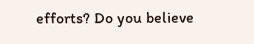efforts? Do you believe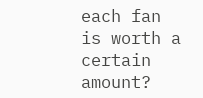each fan is worth a certain amount?